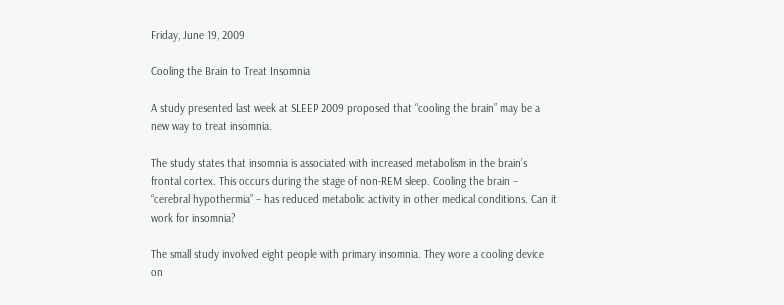Friday, June 19, 2009

Cooling the Brain to Treat Insomnia

A study presented last week at SLEEP 2009 proposed that “cooling the brain” may be a new way to treat insomnia.

The study states that insomnia is associated with increased metabolism in the brain’s
frontal cortex. This occurs during the stage of non-REM sleep. Cooling the brain – “cerebral hypothermia” – has reduced metabolic activity in other medical conditions. Can it work for insomnia?

The small study involved eight people with primary insomnia. They wore a cooling device on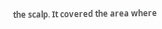the scalp. It covered the area where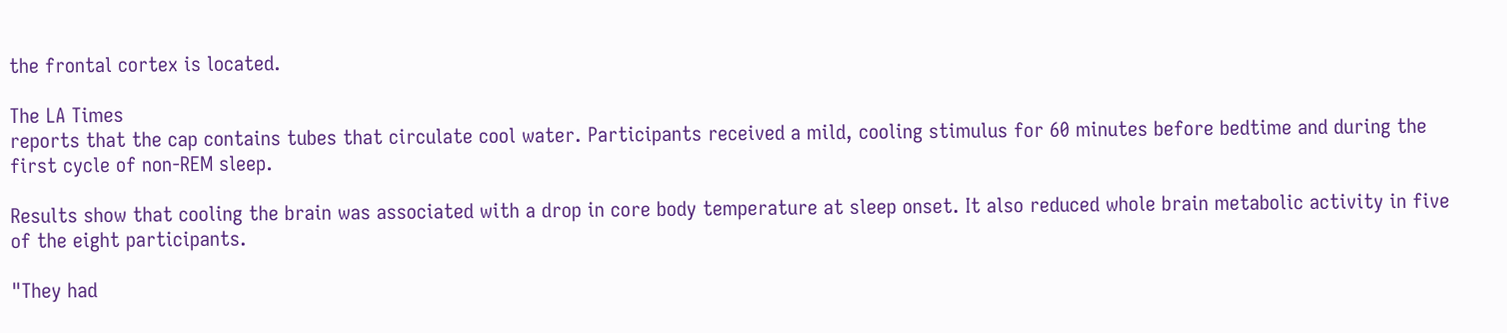the frontal cortex is located.

The LA Times
reports that the cap contains tubes that circulate cool water. Participants received a mild, cooling stimulus for 60 minutes before bedtime and during the first cycle of non-REM sleep.

Results show that cooling the brain was associated with a drop in core body temperature at sleep onset. It also reduced whole brain metabolic activity in five of the eight participants.

"They had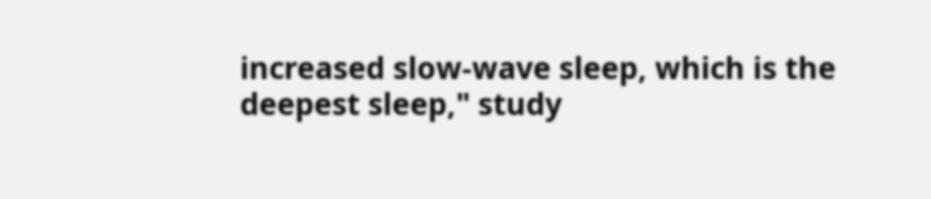increased slow-wave sleep, which is the deepest sleep," study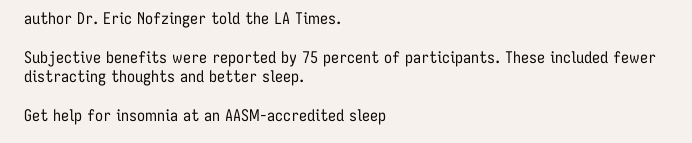author Dr. Eric Nofzinger told the LA Times.

Subjective benefits were reported by 75 percent of participants. These included fewer distracting thoughts and better sleep.

Get help for insomnia at an AASM-accredited sleep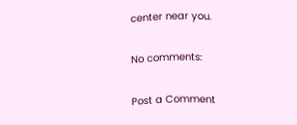center near you.

No comments:

Post a Comment